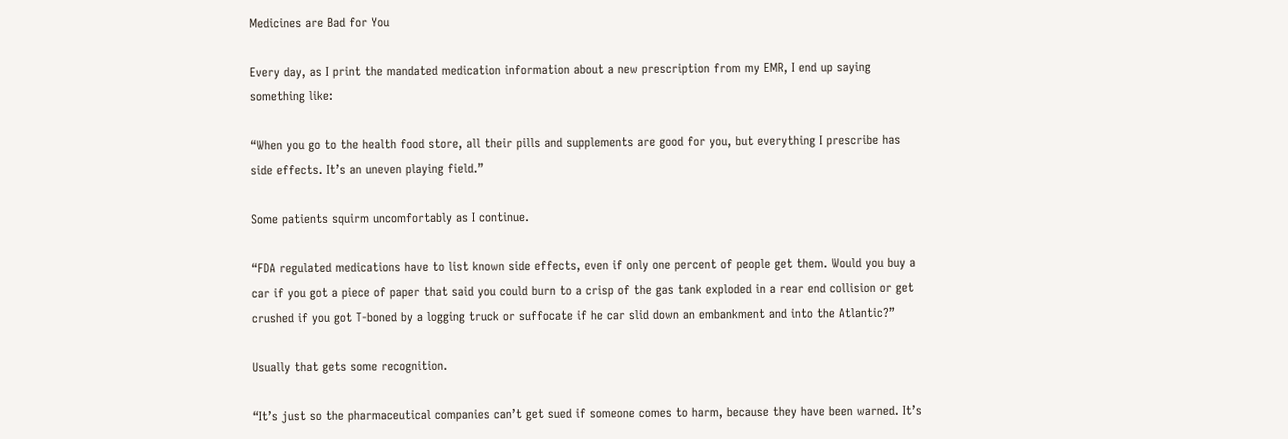Medicines are Bad for You

Every day, as I print the mandated medication information about a new prescription from my EMR, I end up saying something like:

“When you go to the health food store, all their pills and supplements are good for you, but everything I prescribe has side effects. It’s an uneven playing field.”

Some patients squirm uncomfortably as I continue.

“FDA regulated medications have to list known side effects, even if only one percent of people get them. Would you buy a car if you got a piece of paper that said you could burn to a crisp of the gas tank exploded in a rear end collision or get crushed if you got T-boned by a logging truck or suffocate if he car slid down an embankment and into the Atlantic?”

Usually that gets some recognition.

“It’s just so the pharmaceutical companies can’t get sued if someone comes to harm, because they have been warned. It’s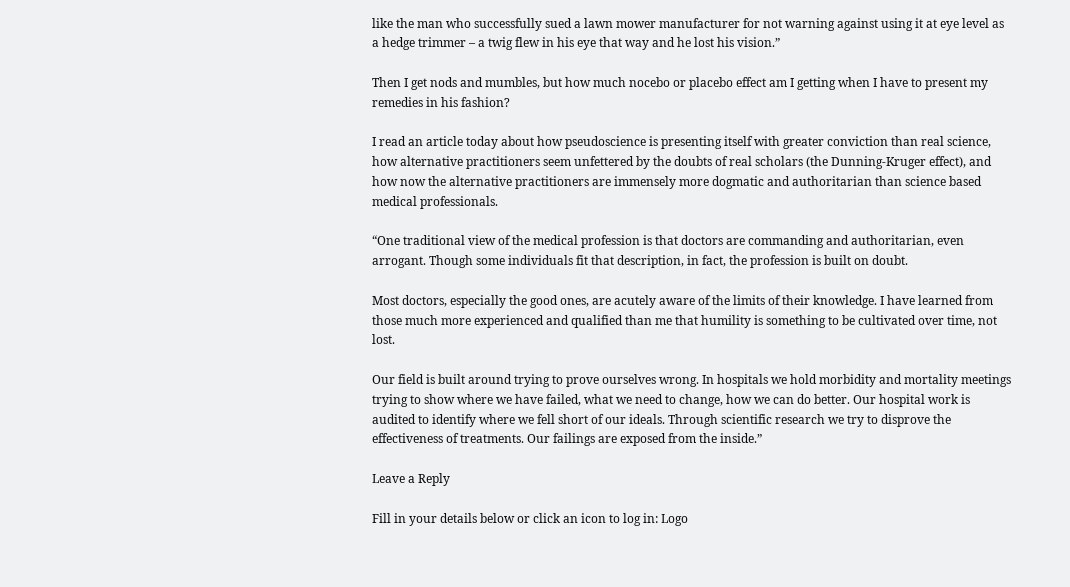like the man who successfully sued a lawn mower manufacturer for not warning against using it at eye level as a hedge trimmer – a twig flew in his eye that way and he lost his vision.”

Then I get nods and mumbles, but how much nocebo or placebo effect am I getting when I have to present my remedies in his fashion?

I read an article today about how pseudoscience is presenting itself with greater conviction than real science, how alternative practitioners seem unfettered by the doubts of real scholars (the Dunning-Kruger effect), and how now the alternative practitioners are immensely more dogmatic and authoritarian than science based medical professionals.

“One traditional view of the medical profession is that doctors are commanding and authoritarian, even arrogant. Though some individuals fit that description, in fact, the profession is built on doubt.

Most doctors, especially the good ones, are acutely aware of the limits of their knowledge. I have learned from those much more experienced and qualified than me that humility is something to be cultivated over time, not lost.

Our field is built around trying to prove ourselves wrong. In hospitals we hold morbidity and mortality meetings trying to show where we have failed, what we need to change, how we can do better. Our hospital work is audited to identify where we fell short of our ideals. Through scientific research we try to disprove the effectiveness of treatments. Our failings are exposed from the inside.”

Leave a Reply

Fill in your details below or click an icon to log in: Logo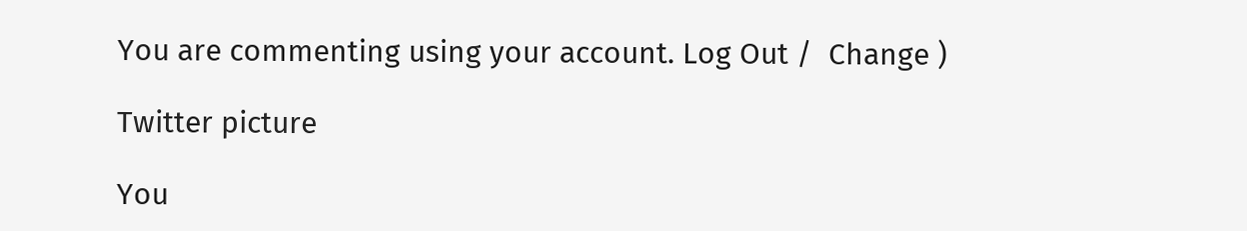You are commenting using your account. Log Out /  Change )

Twitter picture

You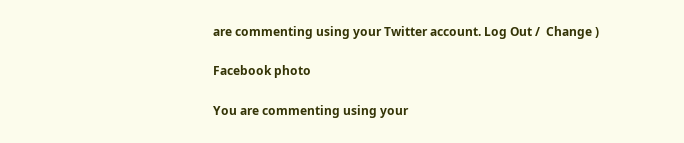are commenting using your Twitter account. Log Out /  Change )

Facebook photo

You are commenting using your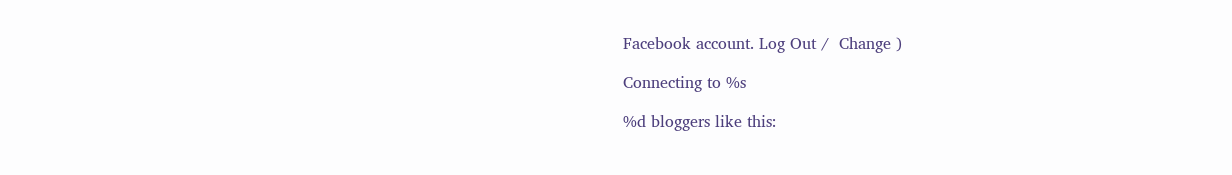Facebook account. Log Out /  Change )

Connecting to %s

%d bloggers like this: